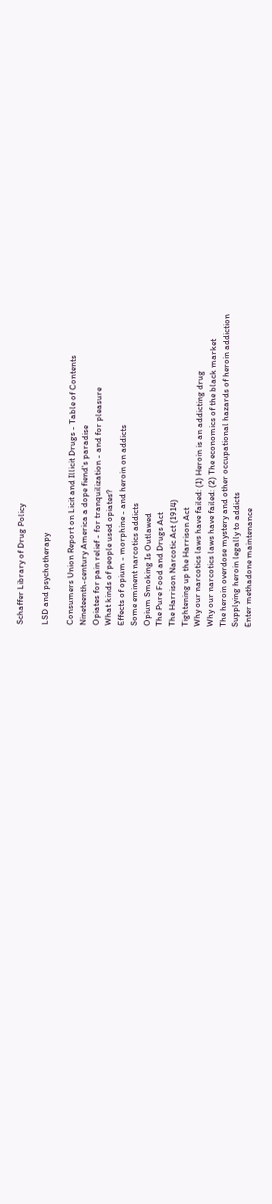Schaffer Library of Drug Policy

LSD and psychotherapy

Consumers Union Report on Licit and Illicit Drugs - Table of Contents
Nineteenth-century America a dope fiend's paradise
Opiates for pain relief - for tranquilization - and for pleasure
What kinds of people used opiates?
Effects of opium - morphine - and heroin on addicts
Some eminent narcotics addicts
Opium Smoking Is Outlawed
The Pure Food and Drugs Act
The Harrison Narcotic Act (1914)
Tightening up the Harrison Act
Why our narcotics laws have failed: (1) Heroin is an addicting drug
Why our narcotics laws have failed: (2) The economics of the black market
The heroin overdose mystery and other occupational hazards of heroin addiction
Supplying heroin legally to addicts
Enter methadone maintenance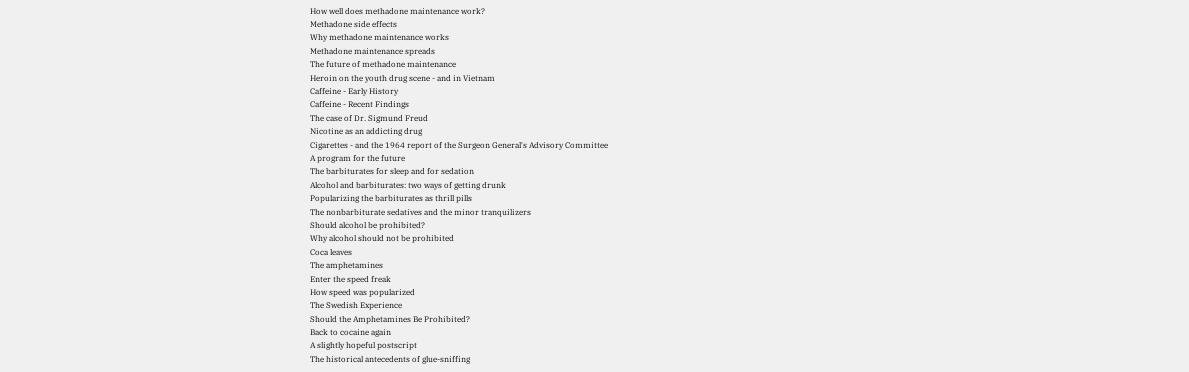How well does methadone maintenance work?
Methadone side effects
Why methadone maintenance works
Methadone maintenance spreads
The future of methadone maintenance
Heroin on the youth drug scene - and in Vietnam
Caffeine - Early History
Caffeine - Recent Findings
The case of Dr. Sigmund Freud
Nicotine as an addicting drug
Cigarettes - and the 1964 report of the Surgeon General's Advisory Committee
A program for the future
The barbiturates for sleep and for sedation
Alcohol and barbiturates: two ways of getting drunk
Popularizing the barbiturates as thrill pills
The nonbarbiturate sedatives and the minor tranquilizers
Should alcohol be prohibited?
Why alcohol should not be prohibited
Coca leaves
The amphetamines
Enter the speed freak
How speed was popularized
The Swedish Experience
Should the Amphetamines Be Prohibited?
Back to cocaine again
A slightly hopeful postscript
The historical antecedents of glue-sniffing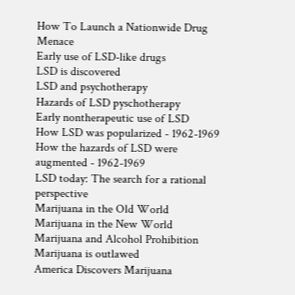How To Launch a Nationwide Drug Menace
Early use of LSD-like drugs
LSD is discovered
LSD and psychotherapy
Hazards of LSD pyschotherapy
Early nontherapeutic use of LSD
How LSD was popularized - 1962-1969
How the hazards of LSD were augmented - 1962-1969
LSD today: The search for a rational perspective
Marijuana in the Old World
Marijuana in the New World
Marijuana and Alcohol Prohibition
Marijuana is outlawed
America Discovers Marijuana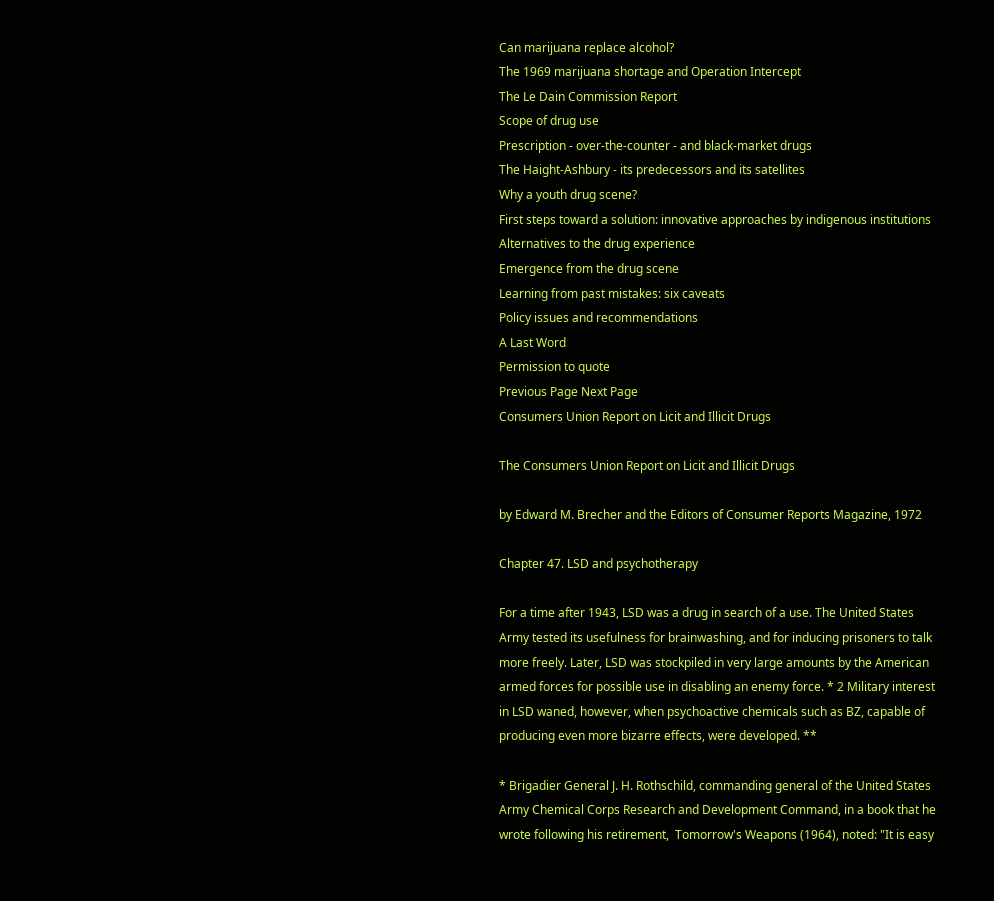Can marijuana replace alcohol?
The 1969 marijuana shortage and Operation Intercept
The Le Dain Commission Report
Scope of drug use
Prescription - over-the-counter - and black-market drugs
The Haight-Ashbury - its predecessors and its satellites
Why a youth drug scene?
First steps toward a solution: innovative approaches by indigenous institutions
Alternatives to the drug experience
Emergence from the drug scene
Learning from past mistakes: six caveats
Policy issues and recommendations
A Last Word
Permission to quote
Previous Page Next Page
Consumers Union Report on Licit and Illicit Drugs

The Consumers Union Report on Licit and Illicit Drugs

by Edward M. Brecher and the Editors of Consumer Reports Magazine, 1972

Chapter 47. LSD and psychotherapy

For a time after 1943, LSD was a drug in search of a use. The United States Army tested its usefulness for brainwashing, and for inducing prisoners to talk more freely. Later, LSD was stockpiled in very large amounts by the American armed forces for possible use in disabling an enemy force. * 2 Military interest in LSD waned, however, when psychoactive chemicals such as BZ, capable of producing even more bizarre effects, were developed. **

* Brigadier General J. H. Rothschild, commanding general of the United States Army Chemical Corps Research and Development Command, in a book that he wrote following his retirement,  Tomorrow's Weapons (1964), noted: "It is easy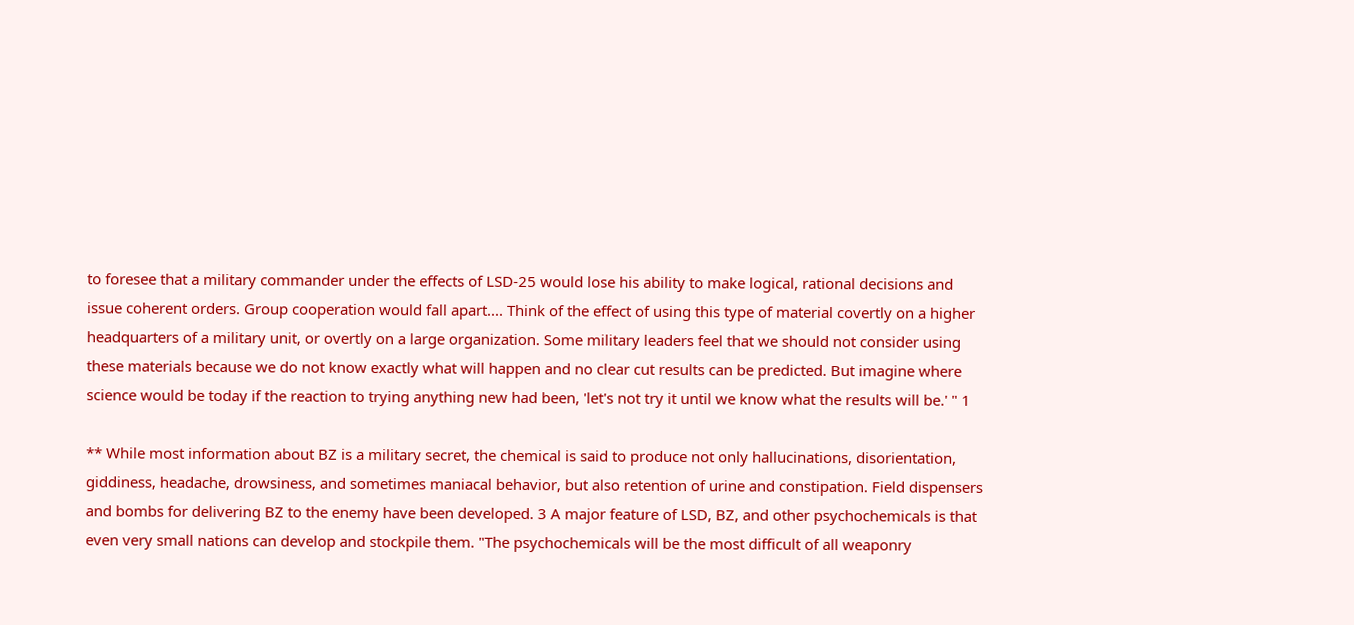to foresee that a military commander under the effects of LSD-25 would lose his ability to make logical, rational decisions and issue coherent orders. Group cooperation would fall apart.... Think of the effect of using this type of material covertly on a higher headquarters of a military unit, or overtly on a large organization. Some military leaders feel that we should not consider using these materials because we do not know exactly what will happen and no clear cut results can be predicted. But imagine where science would be today if the reaction to trying anything new had been, 'let's not try it until we know what the results will be.' " 1

** While most information about BZ is a military secret, the chemical is said to produce not only hallucinations, disorientation, giddiness, headache, drowsiness, and sometimes maniacal behavior, but also retention of urine and constipation. Field dispensers and bombs for delivering BZ to the enemy have been developed. 3 A major feature of LSD, BZ, and other psychochemicals is that even very small nations can develop and stockpile them. "The psychochemicals will be the most difficult of all weaponry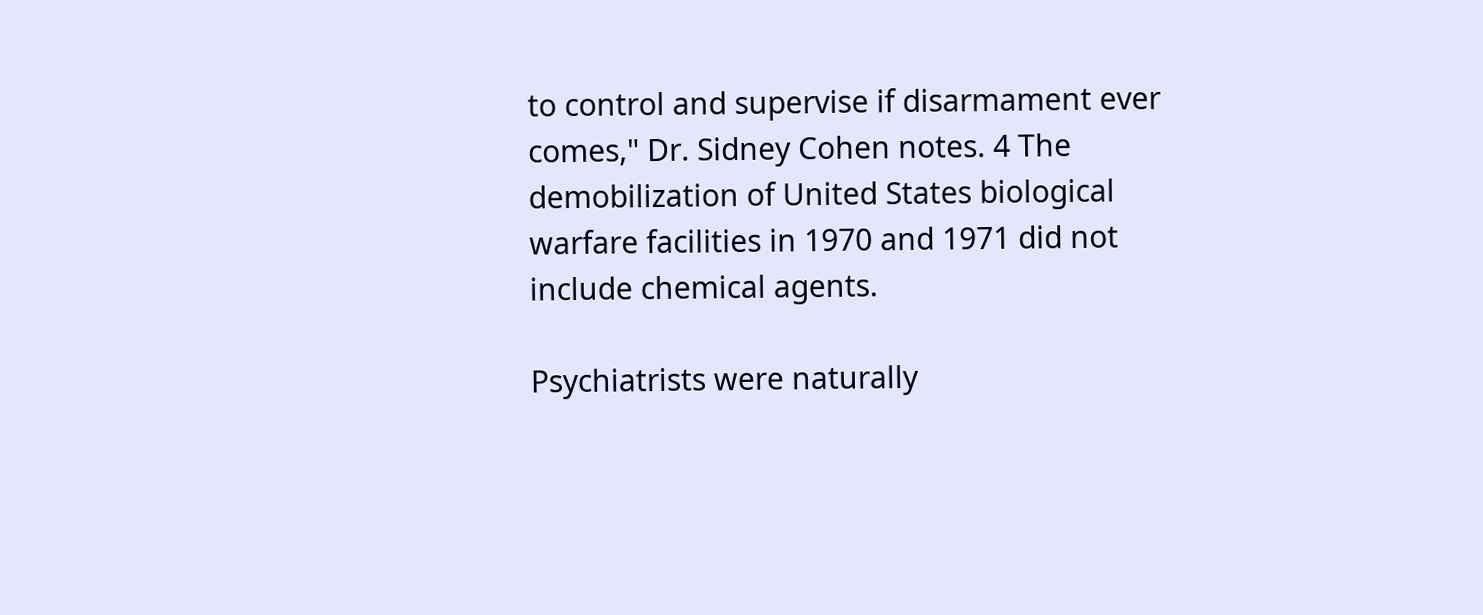to control and supervise if disarmament ever comes," Dr. Sidney Cohen notes. 4 The demobilization of United States biological warfare facilities in 1970 and 1971 did not include chemical agents.

Psychiatrists were naturally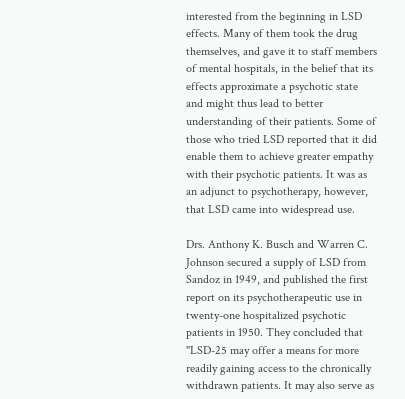interested from the beginning in LSD effects. Many of them took the drug themselves, and gave it to staff members of mental hospitals, in the belief that its effects approximate a psychotic state and might thus lead to better understanding of their patients. Some of those who tried LSD reported that it did enable them to achieve greater empathy with their psychotic patients. It was as an adjunct to psychotherapy, however, that LSD came into widespread use.

Drs. Anthony K. Busch and Warren C. Johnson secured a supply of LSD from Sandoz in 1949, and published the first report on its psychotherapeutic use in twenty-one hospitalized psychotic patients in 1950. They concluded that "LSD-25 may offer a means for more readily gaining access to the chronically withdrawn patients. It may also serve as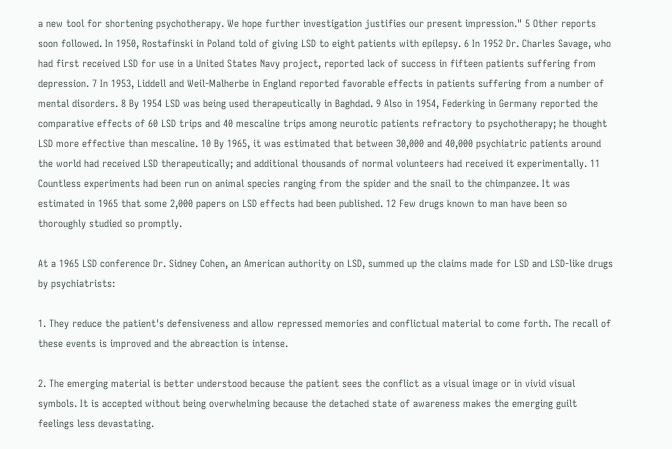a new tool for shortening psychotherapy. We hope further investigation justifies our present impression." 5 Other reports soon followed. In 1950, Rostafinski in Poland told of giving LSD to eight patients with epilepsy. 6 In 1952 Dr. Charles Savage, who had first received LSD for use in a United States Navy project, reported lack of success in fifteen patients suffering from depression. 7 In 1953, Liddell and Weil-Malherbe in England reported favorable effects in patients suffering from a number of mental disorders. 8 By 1954 LSD was being used therapeutically in Baghdad. 9 Also in 1954, Federking in Germany reported the comparative effects of 60 LSD trips and 40 mescaline trips among neurotic patients refractory to psychotherapy; he thought LSD more effective than mescaline. 10 By 1965, it was estimated that between 30,000 and 40,000 psychiatric patients around the world had received LSD therapeutically; and additional thousands of normal volunteers had received it experimentally. 11 Countless experiments had been run on animal species ranging from the spider and the snail to the chimpanzee. It was estimated in 1965 that some 2,000 papers on LSD effects had been published. 12 Few drugs known to man have been so thoroughly studied so promptly.

At a 1965 LSD conference Dr. Sidney Cohen, an American authority on LSD, summed up the claims made for LSD and LSD-like drugs by psychiatrists:

1. They reduce the patient's defensiveness and allow repressed memories and conflictual material to come forth. The recall of these events is improved and the abreaction is intense.

2. The emerging material is better understood because the patient sees the conflict as a visual image or in vivid visual symbols. It is accepted without being overwhelming because the detached state of awareness makes the emerging guilt feelings less devastating.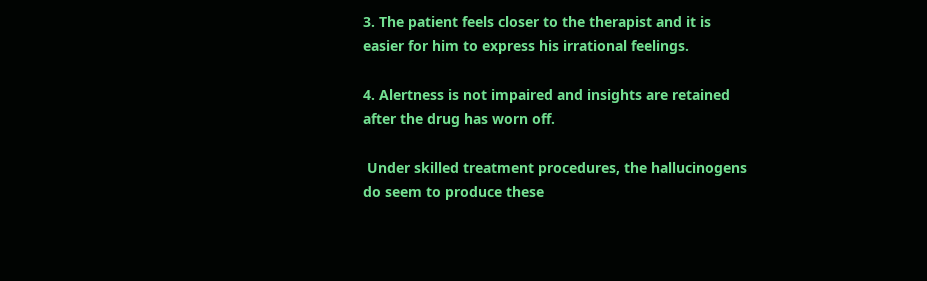3. The patient feels closer to the therapist and it is easier for him to express his irrational feelings.

4. Alertness is not impaired and insights are retained after the drug has worn off.

 Under skilled treatment procedures, the hallucinogens do seem to produce these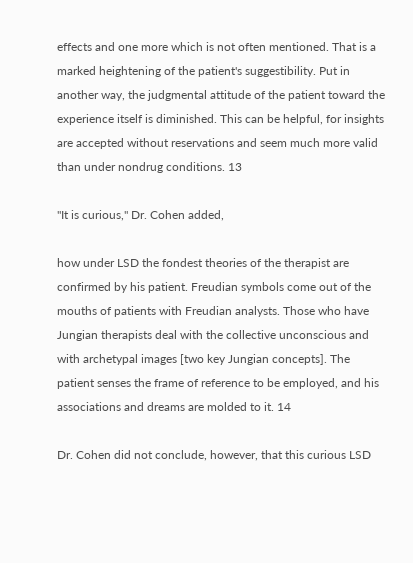effects and one more which is not often mentioned. That is a marked heightening of the patient's suggestibility. Put in another way, the judgmental attitude of the patient toward the experience itself is diminished. This can be helpful, for insights are accepted without reservations and seem much more valid than under nondrug conditions. 13

"It is curious," Dr. Cohen added,

how under LSD the fondest theories of the therapist are confirmed by his patient. Freudian symbols come out of the mouths of patients with Freudian analysts. Those who have Jungian therapists deal with the collective unconscious and with archetypal images [two key Jungian concepts]. The patient senses the frame of reference to be employed, and his associations and dreams are molded to it. 14

Dr. Cohen did not conclude, however, that this curious LSD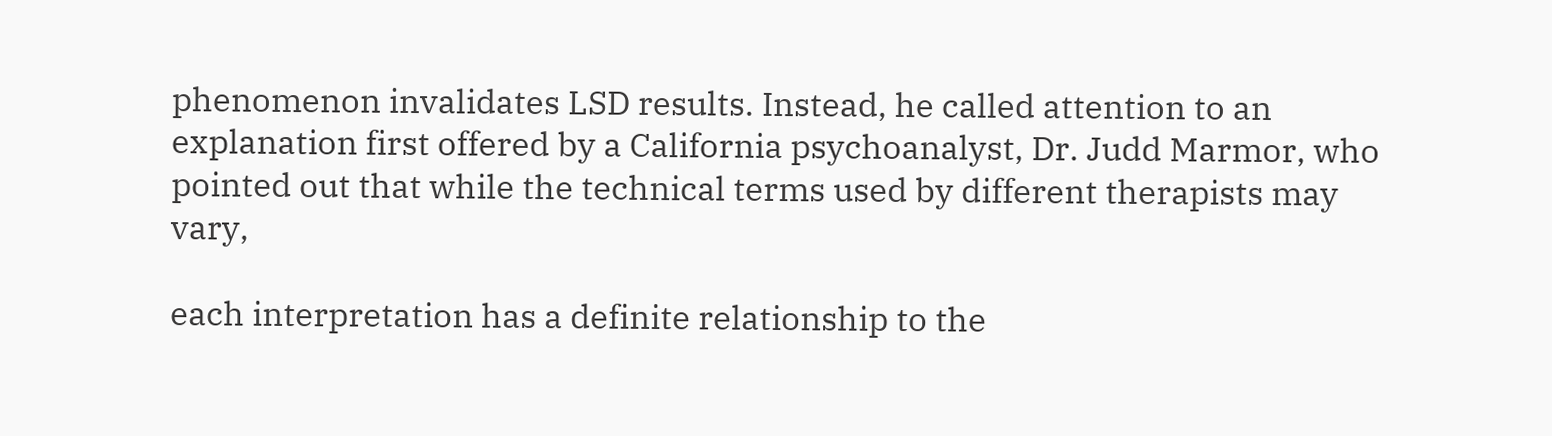phenomenon invalidates LSD results. Instead, he called attention to an explanation first offered by a California psychoanalyst, Dr. Judd Marmor, who pointed out that while the technical terms used by different therapists may vary,

each interpretation has a definite relationship to the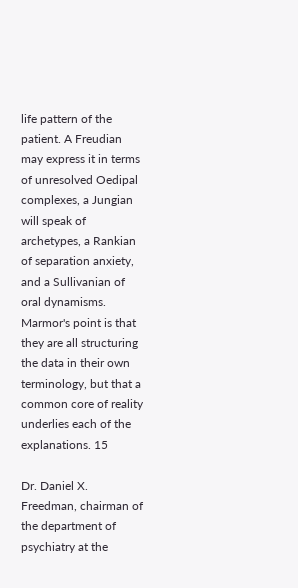life pattern of the patient. A Freudian may express it in terms of unresolved Oedipal complexes, a Jungian will speak of archetypes, a Rankian of separation anxiety, and a Sullivanian of oral dynamisms. Marmor's point is that they are all structuring the data in their own terminology, but that a common core of reality underlies each of the explanations. 15

Dr. Daniel X. Freedman, chairman of the department of psychiatry at the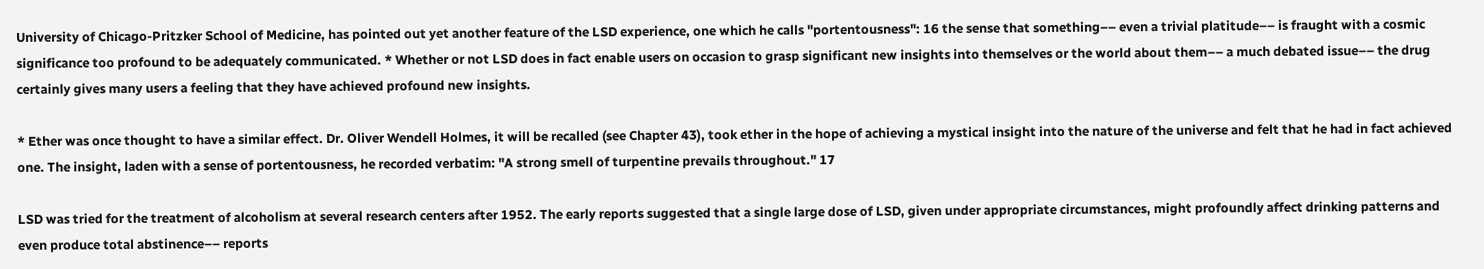University of Chicago-Pritzker School of Medicine, has pointed out yet another feature of the LSD experience, one which he calls "portentousness": 16 the sense that something–– even a trivial platitude–– is fraught with a cosmic significance too profound to be adequately communicated. * Whether or not LSD does in fact enable users on occasion to grasp significant new insights into themselves or the world about them–– a much debated issue–– the drug certainly gives many users a feeling that they have achieved profound new insights.

* Ether was once thought to have a similar effect. Dr. Oliver Wendell Holmes, it will be recalled (see Chapter 43), took ether in the hope of achieving a mystical insight into the nature of the universe and felt that he had in fact achieved one. The insight, laden with a sense of portentousness, he recorded verbatim: "A strong smell of turpentine prevails throughout." 17

LSD was tried for the treatment of alcoholism at several research centers after 1952. The early reports suggested that a single large dose of LSD, given under appropriate circumstances, might profoundly affect drinking patterns and even produce total abstinence–– reports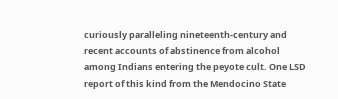curiously paralleling nineteenth-century and recent accounts of abstinence from alcohol among Indians entering the peyote cult. One LSD report of this kind from the Mendocino State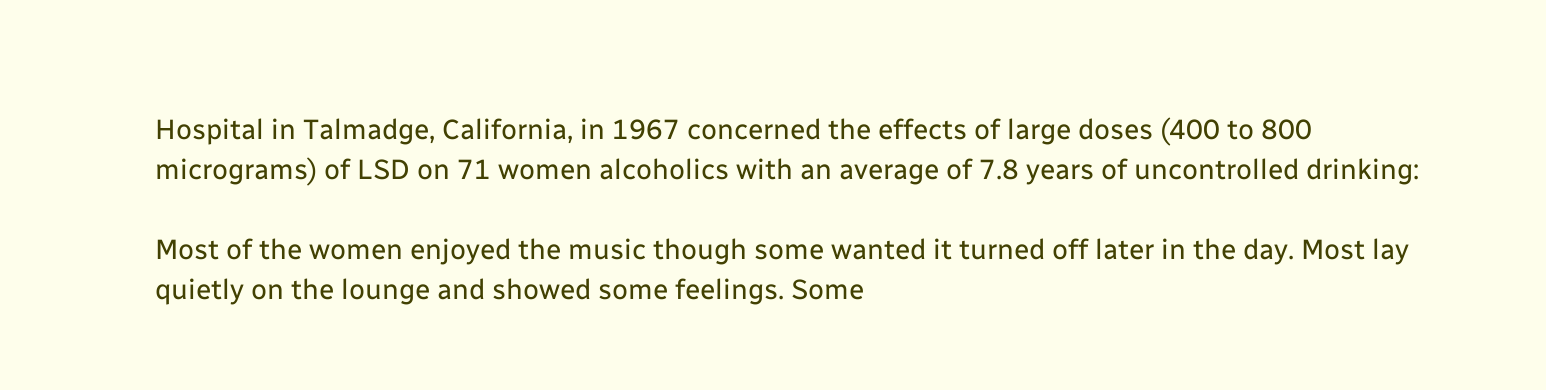Hospital in Talmadge, California, in 1967 concerned the effects of large doses (400 to 800 micrograms) of LSD on 71 women alcoholics with an average of 7.8 years of uncontrolled drinking:

Most of the women enjoyed the music though some wanted it turned off later in the day. Most lay quietly on the lounge and showed some feelings. Some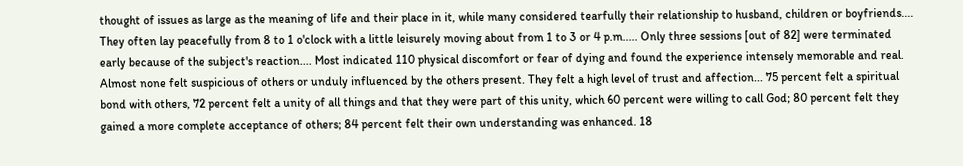thought of issues as large as the meaning of life and their place in it, while many considered tearfully their relationship to husband, children or boyfriends.... They often lay peacefully from 8 to 1 o'clock with a little leisurely moving about from 1 to 3 or 4 p.m..... Only three sessions [out of 82] were terminated early because of the subject's reaction.... Most indicated 110 physical discomfort or fear of dying and found the experience intensely memorable and real. Almost none felt suspicious of others or unduly influenced by the others present. They felt a high level of trust and affection... 75 percent felt a spiritual bond with others, 72 percent felt a unity of all things and that they were part of this unity, which 60 percent were willing to call God; 80 percent felt they gained a more complete acceptance of others; 84 percent felt their own understanding was enhanced. 18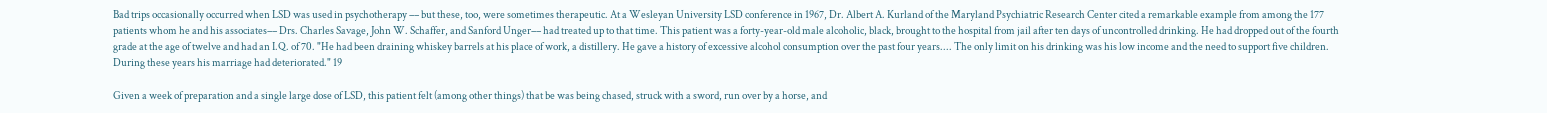Bad trips occasionally occurred when LSD was used in psychotherapy –– but these, too, were sometimes therapeutic. At a Wesleyan University LSD conference in 1967, Dr. Albert A. Kurland of the Maryland Psychiatric Research Center cited a remarkable example from among the 177 patients whom he and his associates–– Drs. Charles Savage, John W. Schaffer, and Sanford Unger–– had treated up to that time. This patient was a forty-year-old male alcoholic, black, brought to the hospital from jail after ten days of uncontrolled drinking. He had dropped out of the fourth grade at the age of twelve and had an I.Q. of 70. "He had been draining whiskey barrels at his place of work, a distillery. He gave a history of excessive alcohol consumption over the past four years.... The only limit on his drinking was his low income and the need to support five children. During these years his marriage had deteriorated." 19

Given a week of preparation and a single large dose of LSD, this patient felt (among other things) that be was being chased, struck with a sword, run over by a horse, and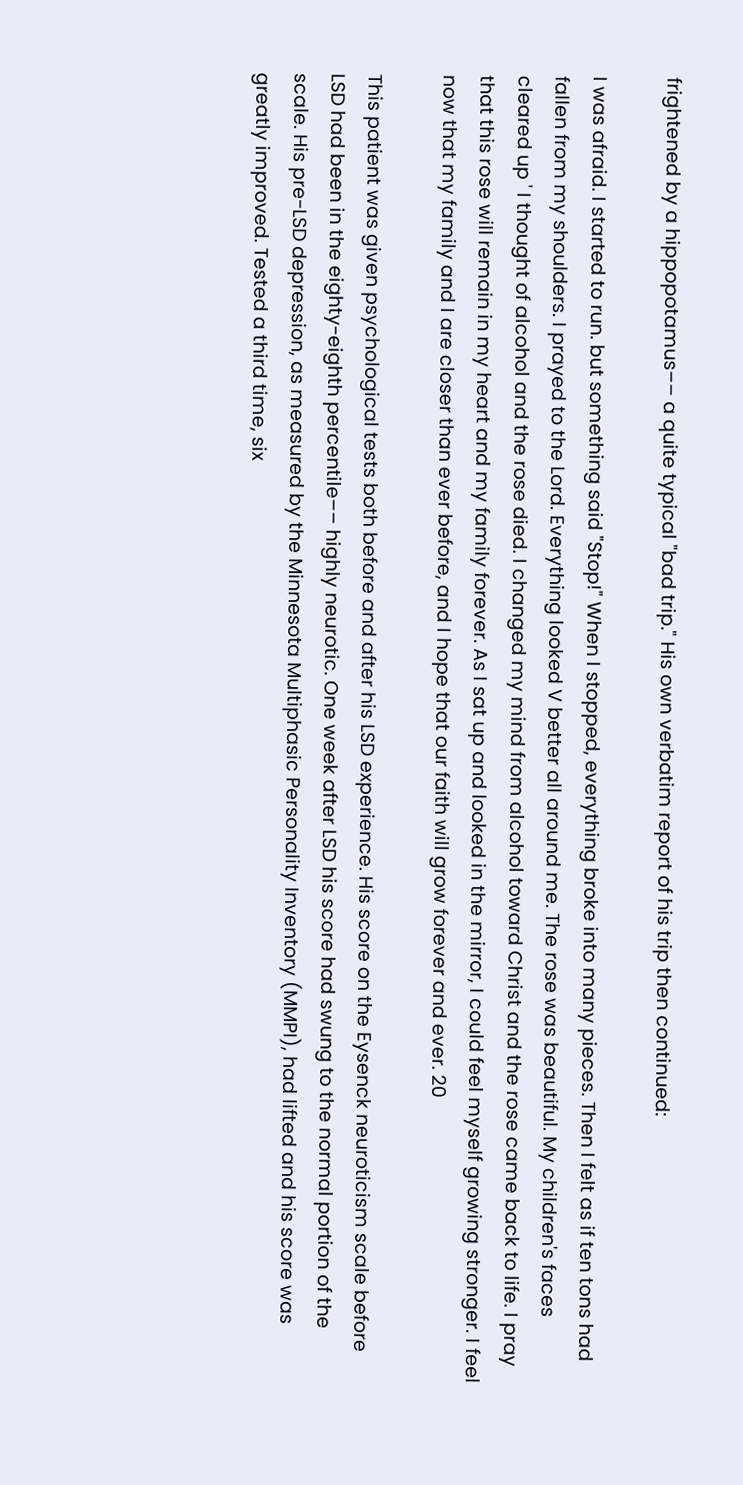frightened by a hippopotamus–– a quite typical "bad trip." His own verbatim report of his trip then continued:

I was afraid. I started to run. but something said "Stop!" When I stopped, everything broke into many pieces. Then I felt as if ten tons had fallen from my shoulders. I prayed to the Lord. Everything looked V better all around me. The rose was beautiful. My children's faces cleared up ' I thought of alcohol and the rose died. I changed my mind from alcohol toward Christ and the rose came back to life. I pray that this rose will remain in my heart and my family forever. As I sat up and looked in the mirror, I could feel myself growing stronger. I feel now that my family and I are closer than ever before, and I hope that our faith will grow forever and ever. 20

This patient was given psychological tests both before and after his LSD experience. His score on the Eysenck neuroticism scale before LSD had been in the eighty-eighth percentile–– highly neurotic. One week after LSD his score had swung to the normal portion of the scale. His pre-LSD depression, as measured by the Minnesota Multiphasic Personality Inventory (MMPI), had lifted and his score was greatly improved. Tested a third time, six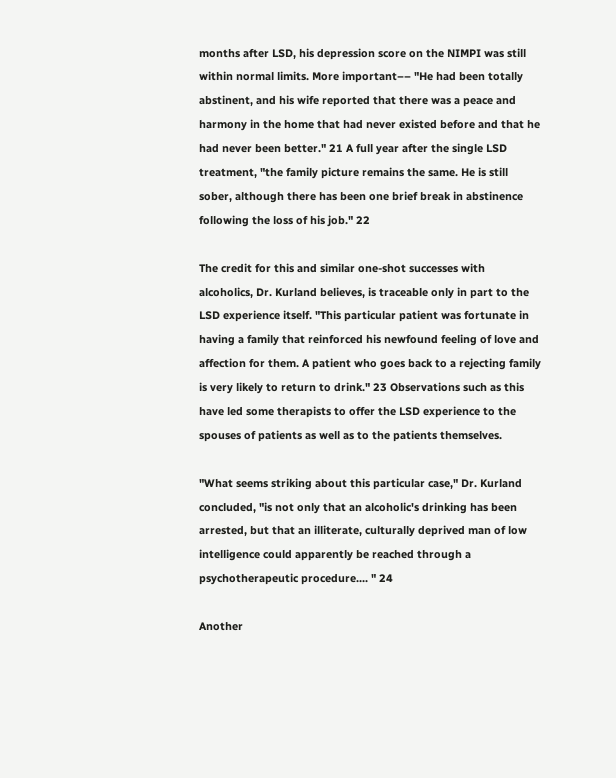months after LSD, his depression score on the NIMPI was still within normal limits. More important–– "He had been totally abstinent, and his wife reported that there was a peace and harmony in the home that had never existed before and that he had never been better." 21 A full year after the single LSD treatment, "the family picture remains the same. He is still sober, although there has been one brief break in abstinence following the loss of his job." 22

The credit for this and similar one-shot successes with alcoholics, Dr. Kurland believes, is traceable only in part to the LSD experience itself. "This particular patient was fortunate in having a family that reinforced his newfound feeling of love and affection for them. A patient who goes back to a rejecting family is very likely to return to drink." 23 Observations such as this have led some therapists to offer the LSD experience to the spouses of patients as well as to the patients themselves.

"What seems striking about this particular case," Dr. Kurland concluded, "is not only that an alcoholic's drinking has been arrested, but that an illiterate, culturally deprived man of low intelligence could apparently be reached through a psychotherapeutic procedure.... " 24

Another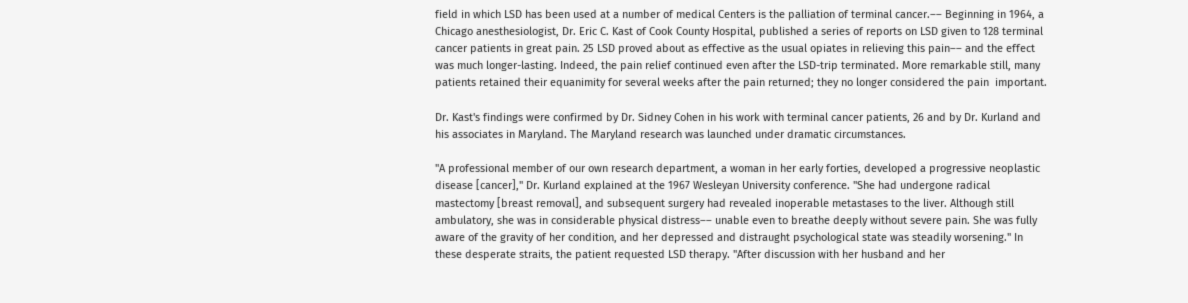field in which LSD has been used at a number of medical Centers is the palliation of terminal cancer.–– Beginning in 1964, a Chicago anesthesiologist, Dr. Eric C. Kast of Cook County Hospital, published a series of reports on LSD given to 128 terminal cancer patients in great pain. 25 LSD proved about as effective as the usual opiates in relieving this pain–– and the effect was much longer-lasting. Indeed, the pain relief continued even after the LSD-trip terminated. More remarkable still, many patients retained their equanimity for several weeks after the pain returned; they no longer considered the pain  important.

Dr. Kast's findings were confirmed by Dr. Sidney Cohen in his work with terminal cancer patients, 26 and by Dr. Kurland and his associates in Maryland. The Maryland research was launched under dramatic circumstances.

"A professional member of our own research department, a woman in her early forties, developed a progressive neoplastic disease [cancer]," Dr. Kurland explained at the 1967 Wesleyan University conference. "She had undergone radical mastectomy [breast removal], and subsequent surgery had revealed inoperable metastases to the liver. Although still ambulatory, she was in considerable physical distress–– unable even to breathe deeply without severe pain. She was fully aware of the gravity of her condition, and her depressed and distraught psychological state was steadily worsening." In these desperate straits, the patient requested LSD therapy. "After discussion with her husband and her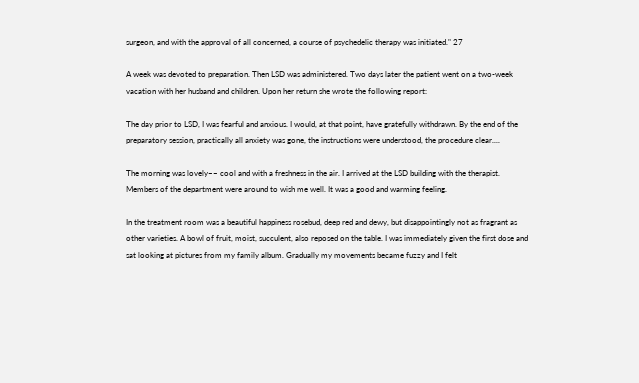surgeon, and with the approval of all concerned, a course of psychedelic therapy was initiated." 27

A week was devoted to preparation. Then LSD was administered. Two days later the patient went on a two-week vacation with her husband and children. Upon her return she wrote the following report:

The day prior to LSD, I was fearful and anxious. I would, at that point, have gratefully withdrawn. By the end of the preparatory session, practically all anxiety was gone, the instructions were understood, the procedure clear....

The morning was lovely–– cool and with a freshness in the air. I arrived at the LSD building with the therapist. Members of the department were around to wish me well. It was a good and warming feeling.

In the treatment room was a beautiful happiness rosebud, deep red and dewy, but disappointingly not as fragrant as other varieties. A bowl of fruit, moist, succulent, also reposed on the table. I was immediately given the first dose and sat looking at pictures from my family album. Gradually my movements became fuzzy and I felt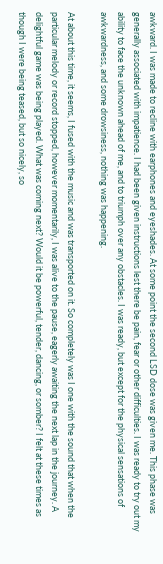awkward. I was made to recline with earphones and eyeshades. At some point the second LSD dose was given me. This phase was generally associated with impatience. I had been given instructions lest there be pain, fear or other difficulties. I was ready to try out my ability to face the unknown ahead of me, and to triumph over any obstacles. I was ready, but except for the physical sensations of awkwardness, and some drowsiness, nothing was happening.

At about this time, it seems, I fused with the music and was transported on it. So completely was I one with the sound that when the particular melody or record stopped, however momentarily, I was alive to the pause, eagerly awaiting the next lap in the journey. A delightful game was being played. What was coming next? Would it be powerful, tender, dancing, or somber? I felt at these times as though I were being teased, but so nicely, so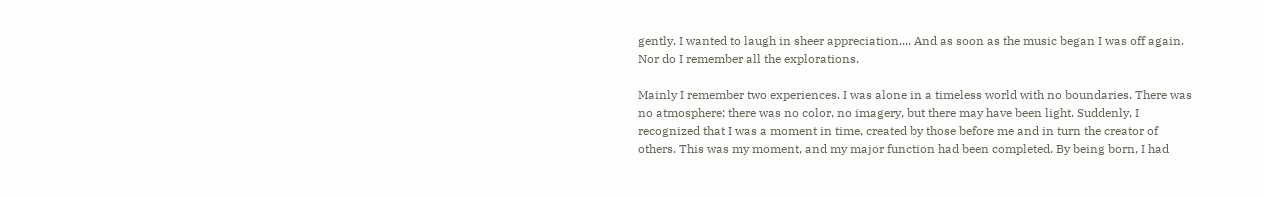gently. I wanted to laugh in sheer appreciation.... And as soon as the music began I was off again. Nor do I remember all the explorations.

Mainly I remember two experiences. I was alone in a timeless world with no boundaries. There was no atmosphere; there was no color, no imagery, but there may have been light. Suddenly, I recognized that I was a moment in time, created by those before me and in turn the creator of others. This was my moment, and my major function had been completed. By being born, I had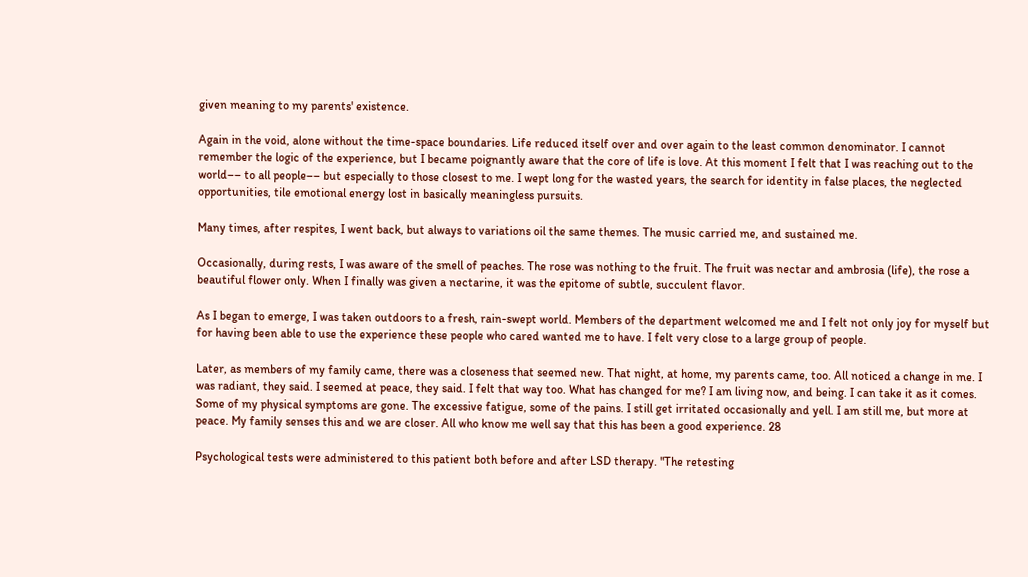given meaning to my parents' existence.

Again in the void, alone without the time-space boundaries. Life reduced itself over and over again to the least common denominator. I cannot remember the logic of the experience, but I became poignantly aware that the core of life is love. At this moment I felt that I was reaching out to the world–– to all people–– but especially to those closest to me. I wept long for the wasted years, the search for identity in false places, the neglected opportunities, tile emotional energy lost in basically meaningless pursuits.

Many times, after respites, I went back, but always to variations oil the same themes. The music carried me, and sustained me.

Occasionally, during rests, I was aware of the smell of peaches. The rose was nothing to the fruit. The fruit was nectar and ambrosia (life), the rose a beautiful flower only. When I finally was given a nectarine, it was the epitome of subtle, succulent flavor.

As I began to emerge, I was taken outdoors to a fresh, rain-swept world. Members of the department welcomed me and I felt not only joy for myself but for having been able to use the experience these people who cared wanted me to have. I felt very close to a large group of people.

Later, as members of my family came, there was a closeness that seemed new. That night, at home, my parents came, too. All noticed a change in me. I was radiant, they said. I seemed at peace, they said. I felt that way too. What has changed for me? I am living now, and being. I can take it as it comes. Some of my physical symptoms are gone. The excessive fatigue, some of the pains. I still get irritated occasionally and yell. I am still me, but more at peace. My family senses this and we are closer. All who know me well say that this has been a good experience. 28

Psychological tests were administered to this patient both before and after LSD therapy. "The retesting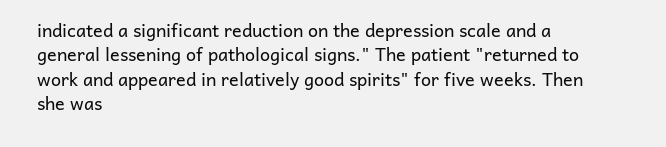indicated a significant reduction on the depression scale and a general lessening of pathological signs." The patient "returned to work and appeared in relatively good spirits" for five weeks. Then she was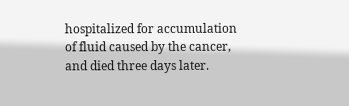hospitalized for accumulation of fluid caused by the cancer, and died three days later.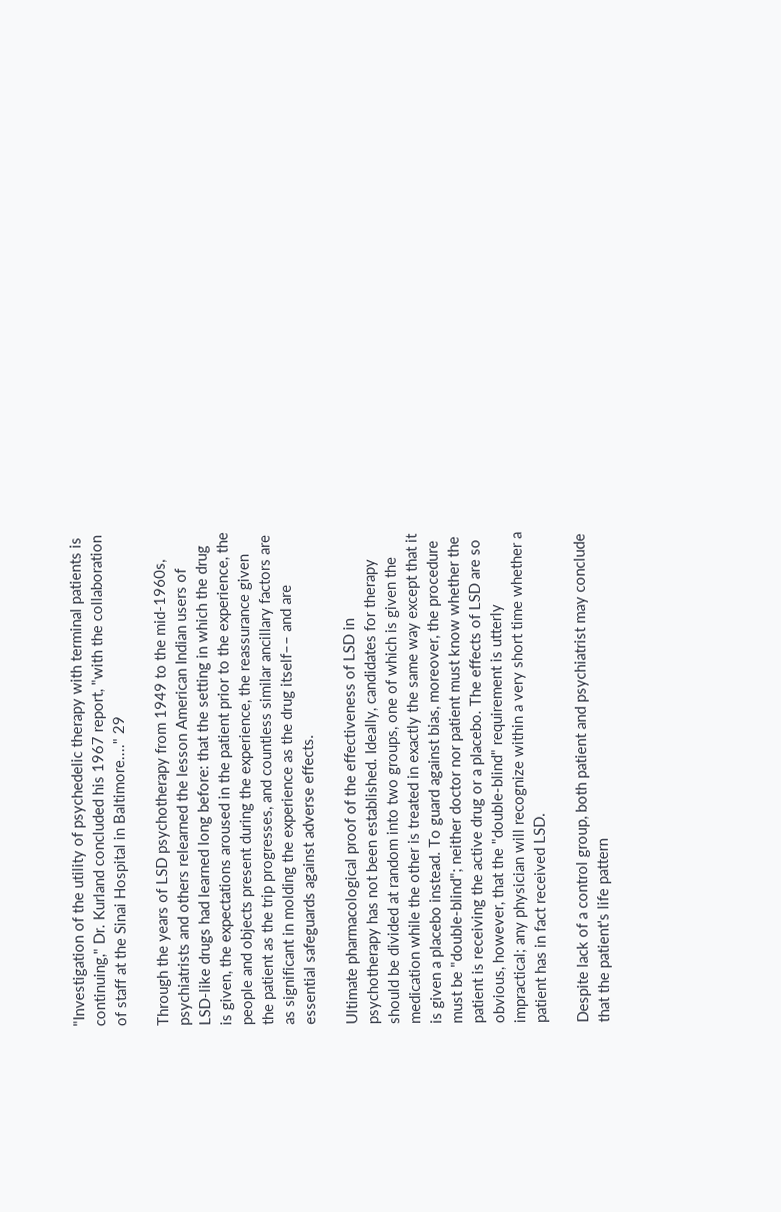"Investigation of the utility of psychedelic therapy with terminal patients is continuing," Dr. Kurland concluded his 1967 report, "with the collaboration of staff at the Sinai Hospital in Baltimore...." 29

Through the years of LSD psychotherapy from 1949 to the mid-1960s, psychiatrists and others relearned the lesson American Indian users of LSD-like drugs had learned long before: that the setting in which the drug is given, the expectations aroused in the patient prior to the experience, the people and objects present during the experience, the reassurance given the patient as the trip progresses, and countless similar ancillary factors are as significant in molding the experience as the drug itself–– and are essential safeguards against adverse effects.

Ultimate pharmacological proof of the effectiveness of LSD in psychotherapy has not been established. Ideally, candidates for therapy should be divided at random into two groups, one of which is given the medication while the other is treated in exactly the same way except that it is given a placebo instead. To guard against bias, moreover, the procedure must be "double-blind"; neither doctor nor patient must know whether the patient is receiving the active drug or a placebo. The effects of LSD are so obvious, however, that the "double-blind" requirement is utterly impractical; any physician will recognize within a very short time whether a patient has in fact received LSD.

Despite lack of a control group, both patient and psychiatrist may conclude that the patient's life pattern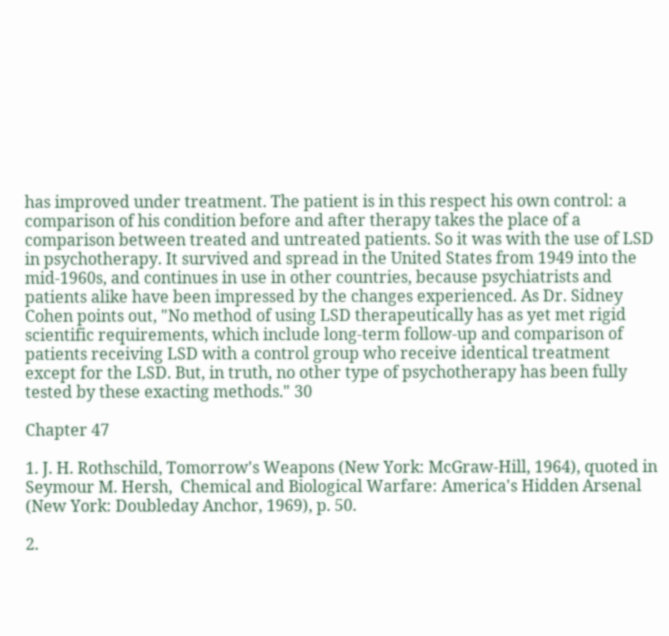has improved under treatment. The patient is in this respect his own control: a comparison of his condition before and after therapy takes the place of a comparison between treated and untreated patients. So it was with the use of LSD in psychotherapy. It survived and spread in the United States from 1949 into the mid-1960s, and continues in use in other countries, because psychiatrists and patients alike have been impressed by the changes experienced. As Dr. Sidney Cohen points out, "No method of using LSD therapeutically has as yet met rigid scientific requirements, which include long-term follow-up and comparison of patients receiving LSD with a control group who receive identical treatment except for the LSD. But, in truth, no other type of psychotherapy has been fully tested by these exacting methods." 30

Chapter 47

1. J. H. Rothschild, Tomorrow's Weapons (New York: McGraw-Hill, 1964), quoted in Seymour M. Hersh,  Chemical and Biological Warfare: America's Hidden Arsenal (New York: Doubleday Anchor, 1969), p. 50.

2.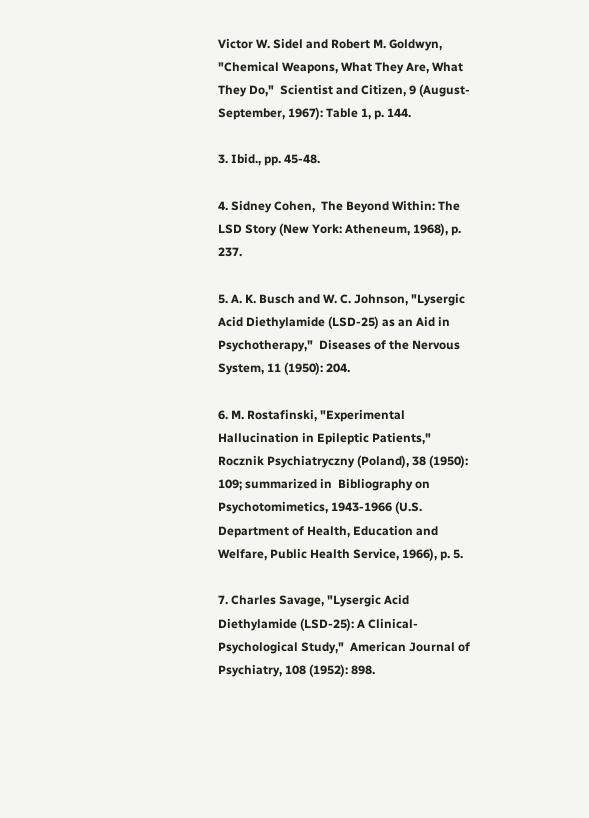Victor W. Sidel and Robert M. Goldwyn, "Chemical Weapons, What They Are, What They Do,"  Scientist and Citizen, 9 (August-September, 1967): Table 1, p. 144.

3. Ibid., pp. 45-48.

4. Sidney Cohen,  The Beyond Within: The LSD Story (New York: Atheneum, 1968), p. 237.

5. A. K. Busch and W. C. Johnson, "Lysergic Acid Diethylamide (LSD-25) as an Aid in Psychotherapy,"  Diseases of the Nervous System, 11 (1950): 204.

6. M. Rostafinski, "Experimental Hallucination in Epileptic Patients,"  Rocznik Psychiatryczny (Poland), 38 (1950): 109; summarized in  Bibliography on Psychotomimetics, 1943-1966 (U.S. Department of Health, Education and Welfare, Public Health Service, 1966), p. 5.

7. Charles Savage, "Lysergic Acid Diethylamide (LSD-25): A Clinical-Psychological Study,"  American Journal of Psychiatry, 108 (1952): 898.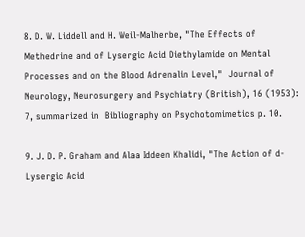8. D. W. Liddell and H. Weil-Malherbe, "The Effects of Methedrine and of Lysergic Acid Diethylamide on Mental Processes and on the Blood Adrenalin Level,"  Journal of Neurology, Neurosurgery and Psychiatry (British), 16 (1953): 7, summarized in  Bibliography on Psychotomimetics p. 10.

9. J. D. P. Graham and Alaa Iddeen Khalidi, "The Action of d-Lysergic Acid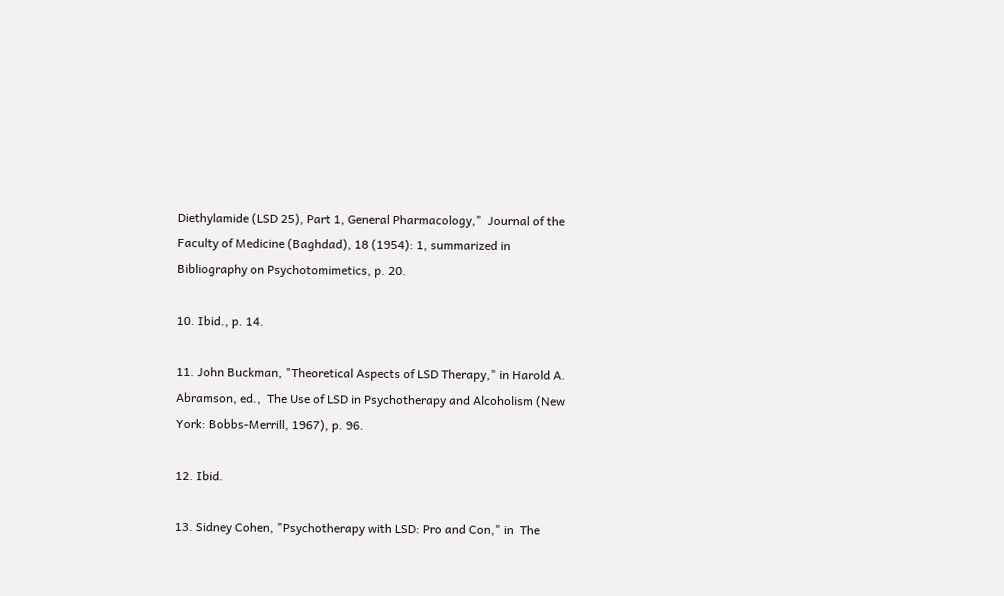Diethylamide (LSD 25), Part 1, General Pharmacology,"  Journal of the Faculty of Medicine (Baghdad), 18 (1954): 1, summarized in  Bibliography on Psychotomimetics, p. 20.

10. Ibid., p. 14.

11. John Buckman, "Theoretical Aspects of LSD Therapy," in Harold A. Abramson, ed.,  The Use of LSD in Psychotherapy and Alcoholism (New York: Bobbs-Merrill, 1967), p. 96.

12. Ibid.

13. Sidney Cohen, "Psychotherapy with LSD: Pro and Con," in  The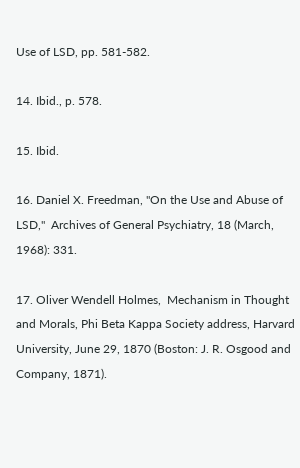Use of LSD, pp. 581-582.

14. Ibid., p. 578.

15. Ibid.

16. Daniel X. Freedman, "On the Use and Abuse of LSD,"  Archives of General Psychiatry, 18 (March, 1968): 331.

17. Oliver Wendell Holmes,  Mechanism in Thought and Morals, Phi Beta Kappa Society address, Harvard University, June 29, 1870 (Boston: J. R. Osgood and Company, 1871).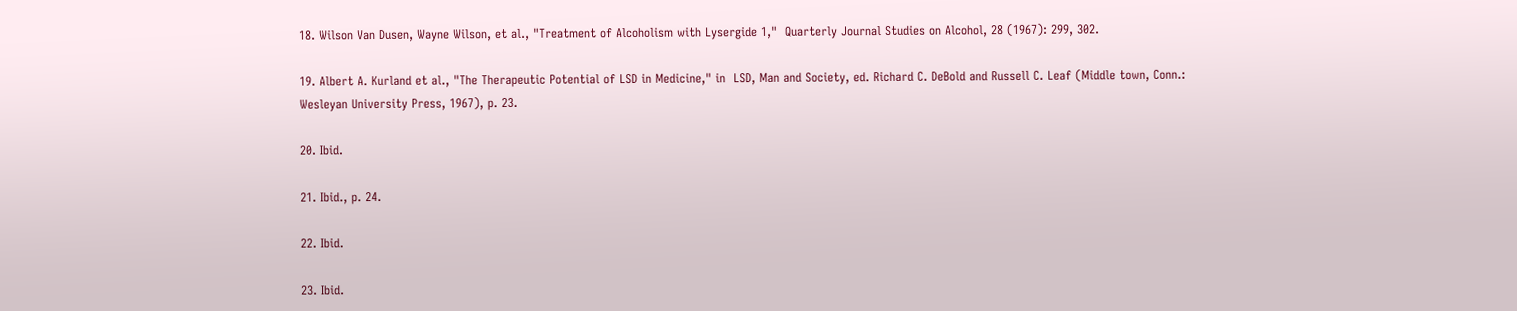18. Wilson Van Dusen, Wayne Wilson, et al., "Treatment of Alcoholism with Lysergide 1,"  Quarterly Journal Studies on Alcohol, 28 (1967): 299, 302.

19. Albert A. Kurland et al., "The Therapeutic Potential of LSD in Medicine," in  LSD, Man and Society, ed. Richard C. DeBold and Russell C. Leaf (Middle town, Conn.: Wesleyan University Press, 1967), p. 23.

20. Ibid.

21. Ibid., p. 24.

22. Ibid.

23. Ibid.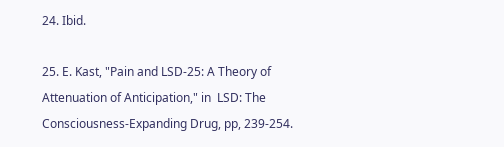24. Ibid.

25. E. Kast, "Pain and LSD-25: A Theory of Attenuation of Anticipation," in  LSD: The Consciousness-Expanding Drug, pp, 239-254.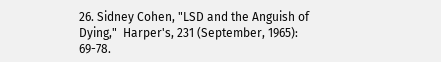26. Sidney Cohen, "LSD and the Anguish of Dying,"  Harper's, 231 (September, 1965): 69-78.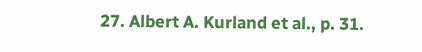27. Albert A. Kurland et al., p. 31.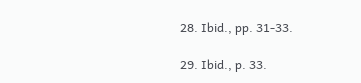28. Ibid., pp. 31-33.

29. Ibid., p. 33.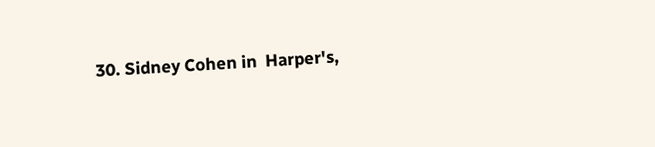30. Sidney Cohen in  Harper's,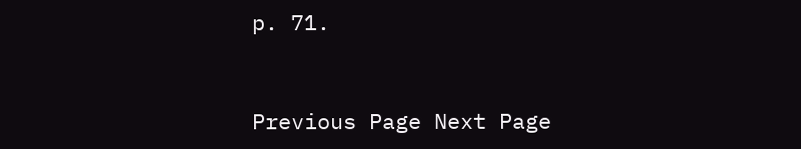p. 71.


Previous Page Next Page